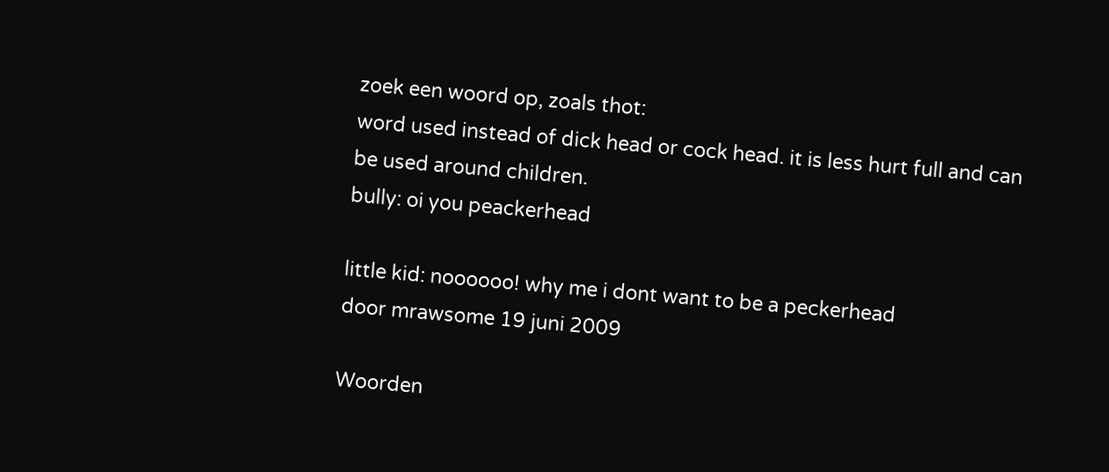zoek een woord op, zoals thot:
word used instead of dick head or cock head. it is less hurt full and can be used around children.
bully: oi you peackerhead

little kid: noooooo! why me i dont want to be a peckerhead
door mrawsome 19 juni 2009

Woorden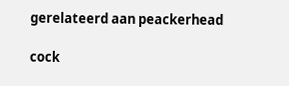gerelateerd aan peackerhead

cock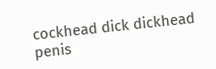cockhead dick dickhead penis